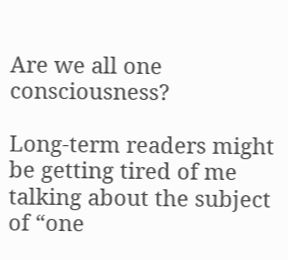Are we all one consciousness?

Long-term readers might be getting tired of me talking about the subject of “one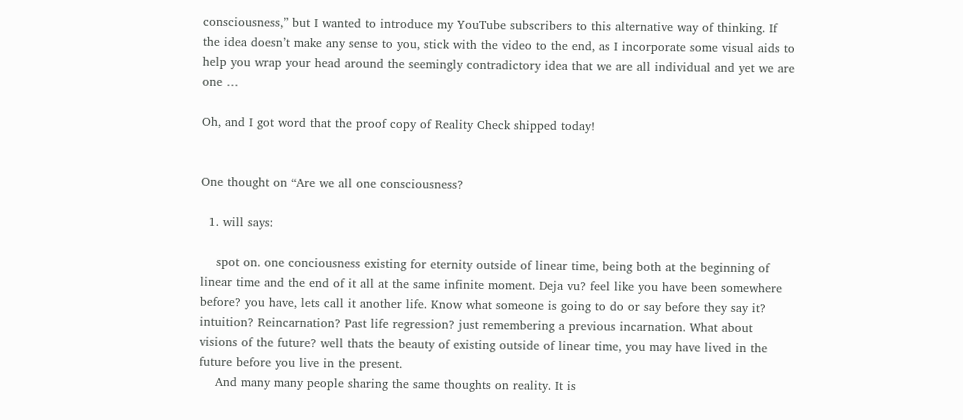consciousness,” but I wanted to introduce my YouTube subscribers to this alternative way of thinking. If the idea doesn’t make any sense to you, stick with the video to the end, as I incorporate some visual aids to help you wrap your head around the seemingly contradictory idea that we are all individual and yet we are one …

Oh, and I got word that the proof copy of Reality Check shipped today!


One thought on “Are we all one consciousness?

  1. will says:

    spot on. one conciousness existing for eternity outside of linear time, being both at the beginning of linear time and the end of it all at the same infinite moment. Deja vu? feel like you have been somewhere before? you have, lets call it another life. Know what someone is going to do or say before they say it? intuition? Reincarnation? Past life regression? just remembering a previous incarnation. What about visions of the future? well thats the beauty of existing outside of linear time, you may have lived in the future before you live in the present.
    And many many people sharing the same thoughts on reality. It is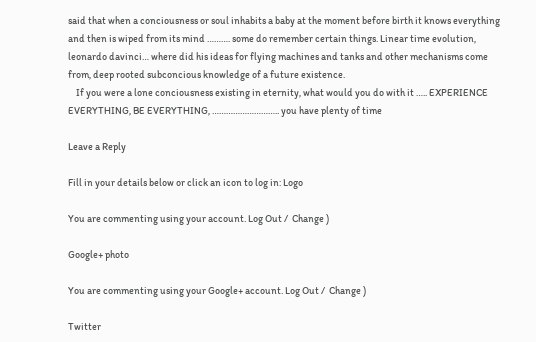said that when a conciousness or soul inhabits a baby at the moment before birth it knows everything and then is wiped from its mind ………. some do remember certain things. Linear time evolution, leonardo davinci… where did his ideas for flying machines and tanks and other mechanisms come from, deep rooted subconcious knowledge of a future existence.
    If you were a lone conciousness existing in eternity, what would you do with it ….. EXPERIENCE EVERYTHING, BE EVERYTHING, ……………………….. you have plenty of time

Leave a Reply

Fill in your details below or click an icon to log in: Logo

You are commenting using your account. Log Out /  Change )

Google+ photo

You are commenting using your Google+ account. Log Out /  Change )

Twitter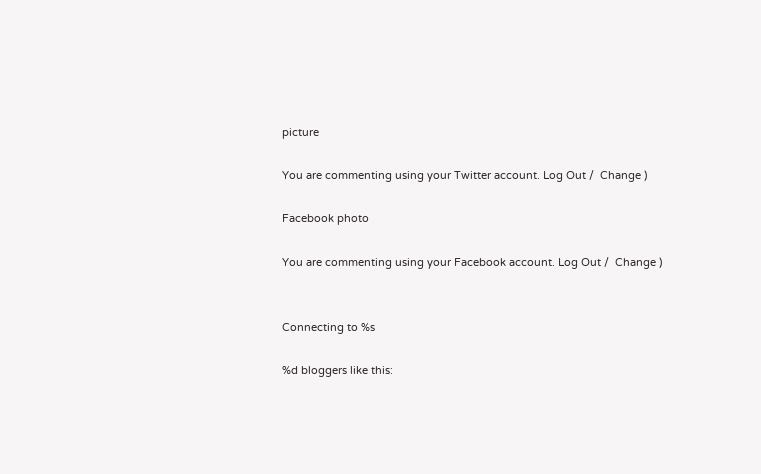picture

You are commenting using your Twitter account. Log Out /  Change )

Facebook photo

You are commenting using your Facebook account. Log Out /  Change )


Connecting to %s

%d bloggers like this: